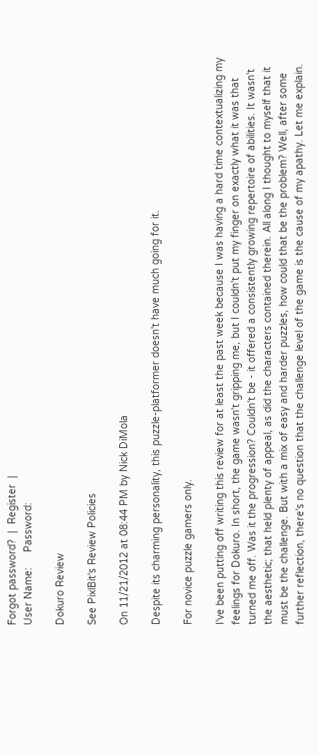Forgot password?  |  Register  |
User Name:     Password:

Dokuro Review

See PixlBit's Review Policies

On 11/21/2012 at 08:44 PM by Nick DiMola

Despite its charming personality, this puzzle-platformer doesn't have much going for it.

For novice puzzle gamers only.

I've been putting off writing this review for at least the past week because I was having a hard time contextualizing my feelings for Dokuro. In short, the game wasn't gripping me, but I couldn't put my finger on exactly what it was that turned me off. Was it the progression? Couldn't be - it offered a consistently growing repertoire of abilities. It wasn't the aesthetic; that held plenty of appeal, as did the characters contained therein. All along I thought to myself that it must be the challenge. But with a mix of easy and harder puzzles, how could that be the problem? Well, after some further reflection, there's no question that the challenge level of the game is the cause of my apathy. Let me explain.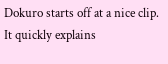Dokuro starts off at a nice clip. It quickly explains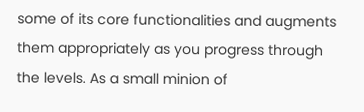some of its core functionalities and augments them appropriately as you progress through the levels. As a small minion of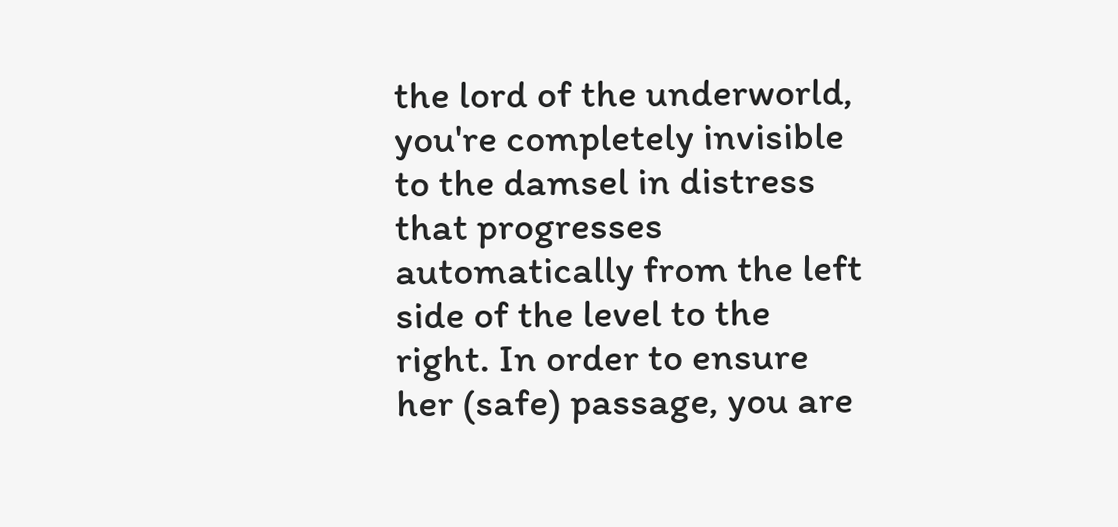the lord of the underworld, you're completely invisible to the damsel in distress that progresses automatically from the left side of the level to the right. In order to ensure her (safe) passage, you are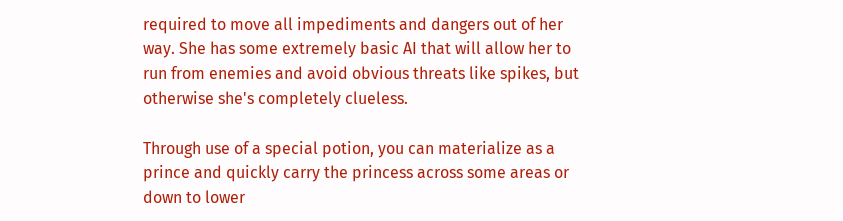required to move all impediments and dangers out of her way. She has some extremely basic AI that will allow her to run from enemies and avoid obvious threats like spikes, but otherwise she's completely clueless.

Through use of a special potion, you can materialize as a prince and quickly carry the princess across some areas or down to lower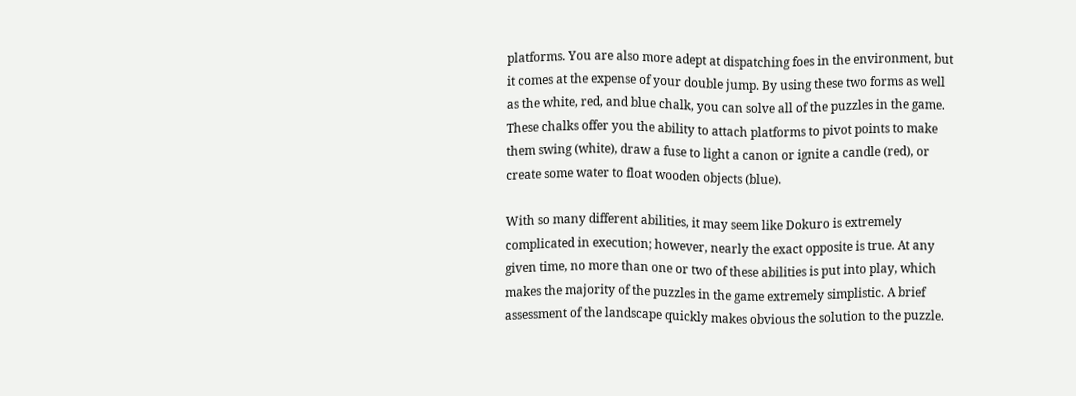platforms. You are also more adept at dispatching foes in the environment, but it comes at the expense of your double jump. By using these two forms as well as the white, red, and blue chalk, you can solve all of the puzzles in the game. These chalks offer you the ability to attach platforms to pivot points to make them swing (white), draw a fuse to light a canon or ignite a candle (red), or create some water to float wooden objects (blue).

With so many different abilities, it may seem like Dokuro is extremely complicated in execution; however, nearly the exact opposite is true. At any given time, no more than one or two of these abilities is put into play, which makes the majority of the puzzles in the game extremely simplistic. A brief assessment of the landscape quickly makes obvious the solution to the puzzle.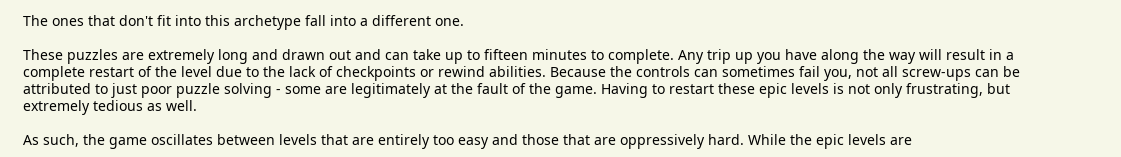The ones that don't fit into this archetype fall into a different one.

These puzzles are extremely long and drawn out and can take up to fifteen minutes to complete. Any trip up you have along the way will result in a complete restart of the level due to the lack of checkpoints or rewind abilities. Because the controls can sometimes fail you, not all screw-ups can be attributed to just poor puzzle solving - some are legitimately at the fault of the game. Having to restart these epic levels is not only frustrating, but extremely tedious as well.

As such, the game oscillates between levels that are entirely too easy and those that are oppressively hard. While the epic levels are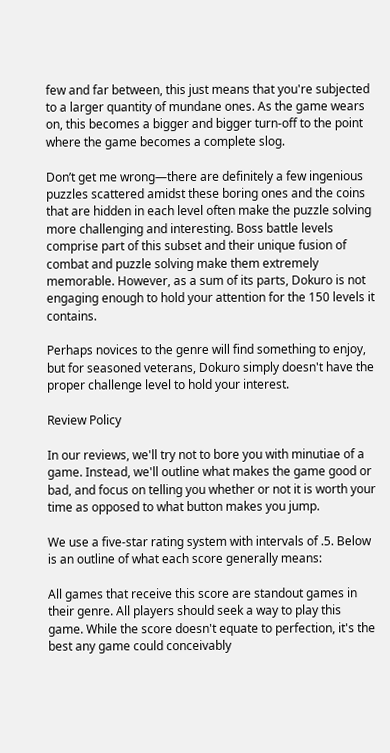few and far between, this just means that you're subjected to a larger quantity of mundane ones. As the game wears on, this becomes a bigger and bigger turn-off to the point where the game becomes a complete slog.

Don’t get me wrong—there are definitely a few ingenious puzzles scattered amidst these boring ones and the coins that are hidden in each level often make the puzzle solving more challenging and interesting. Boss battle levels comprise part of this subset and their unique fusion of combat and puzzle solving make them extremely memorable. However, as a sum of its parts, Dokuro is not engaging enough to hold your attention for the 150 levels it contains.

Perhaps novices to the genre will find something to enjoy, but for seasoned veterans, Dokuro simply doesn't have the proper challenge level to hold your interest.

Review Policy

In our reviews, we'll try not to bore you with minutiae of a game. Instead, we'll outline what makes the game good or bad, and focus on telling you whether or not it is worth your time as opposed to what button makes you jump.

We use a five-star rating system with intervals of .5. Below is an outline of what each score generally means:

All games that receive this score are standout games in their genre. All players should seek a way to play this game. While the score doesn't equate to perfection, it's the best any game could conceivably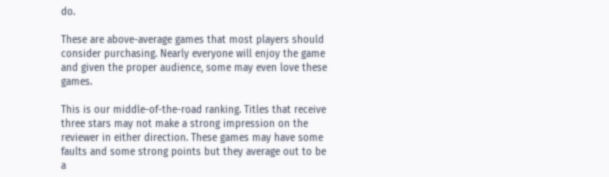do.

These are above-average games that most players should consider purchasing. Nearly everyone will enjoy the game and given the proper audience, some may even love these games.

This is our middle-of-the-road ranking. Titles that receive three stars may not make a strong impression on the reviewer in either direction. These games may have some faults and some strong points but they average out to be a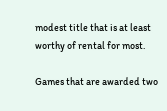modest title that is at least worthy of rental for most.

Games that are awarded two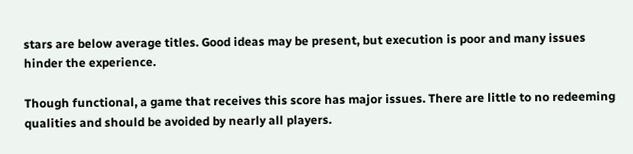stars are below average titles. Good ideas may be present, but execution is poor and many issues hinder the experience.

Though functional, a game that receives this score has major issues. There are little to no redeeming qualities and should be avoided by nearly all players.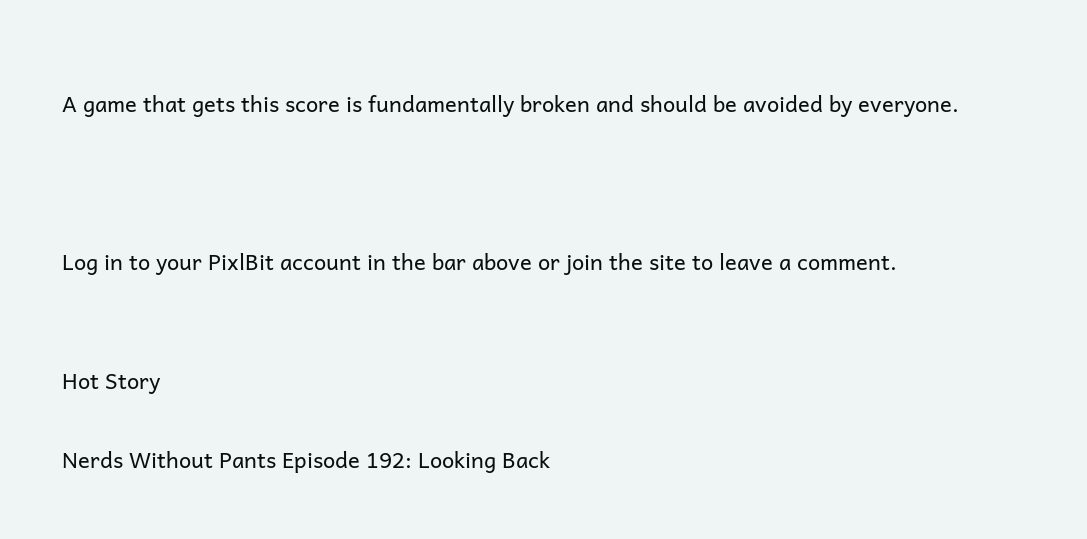A game that gets this score is fundamentally broken and should be avoided by everyone.



Log in to your PixlBit account in the bar above or join the site to leave a comment.


Hot Story

Nerds Without Pants Episode 192: Looking Back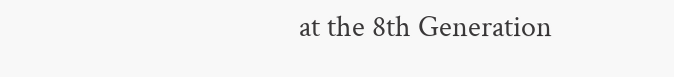at the 8th Generation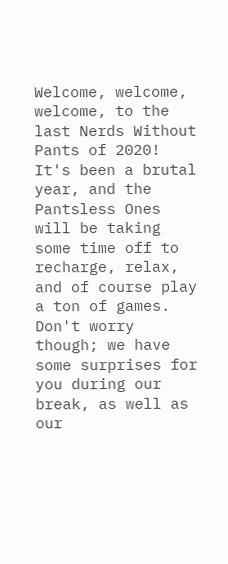Welcome, welcome, welcome, to the last Nerds Without Pants of 2020! It's been a brutal year, and the Pantsless Ones will be taking some time off to recharge, relax, and of course play a ton of games. Don't worry though; we have some surprises for you during our break, as well as our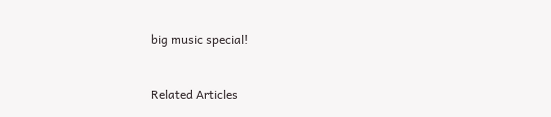big music special!


Related Articles